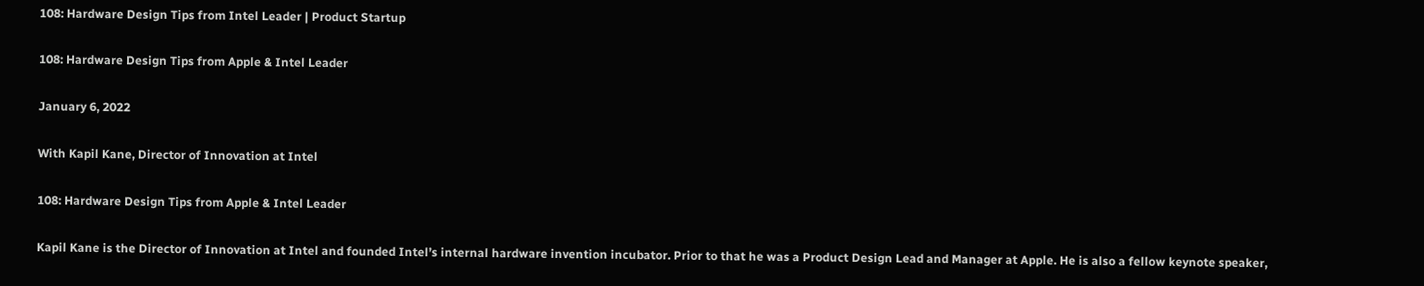108: Hardware Design Tips from Intel Leader | Product Startup

108: Hardware Design Tips from Apple & Intel Leader

January 6, 2022

With Kapil Kane, Director of Innovation at Intel

108: Hardware Design Tips from Apple & Intel Leader

Kapil Kane is the Director of Innovation at Intel and founded Intel’s internal hardware invention incubator. Prior to that he was a Product Design Lead and Manager at Apple. He is also a fellow keynote speaker,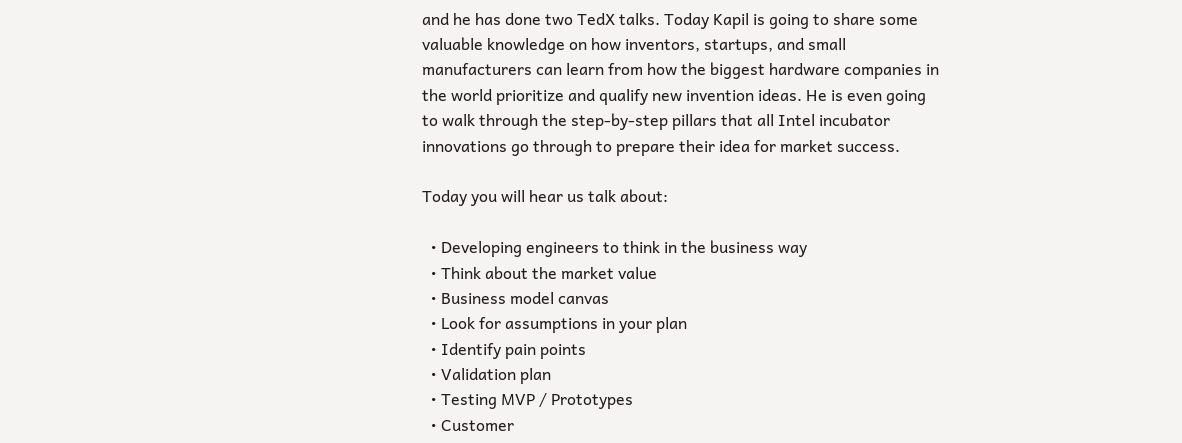and he has done two TedX talks. Today Kapil is going to share some valuable knowledge on how inventors, startups, and small manufacturers can learn from how the biggest hardware companies in the world prioritize and qualify new invention ideas. He is even going to walk through the step-by-step pillars that all Intel incubator innovations go through to prepare their idea for market success.

Today you will hear us talk about:

  • Developing engineers to think in the business way
  • Think about the market value
  • Business model canvas
  • Look for assumptions in your plan
  • Identify pain points
  • Validation plan
  • Testing MVP / Prototypes
  • Customer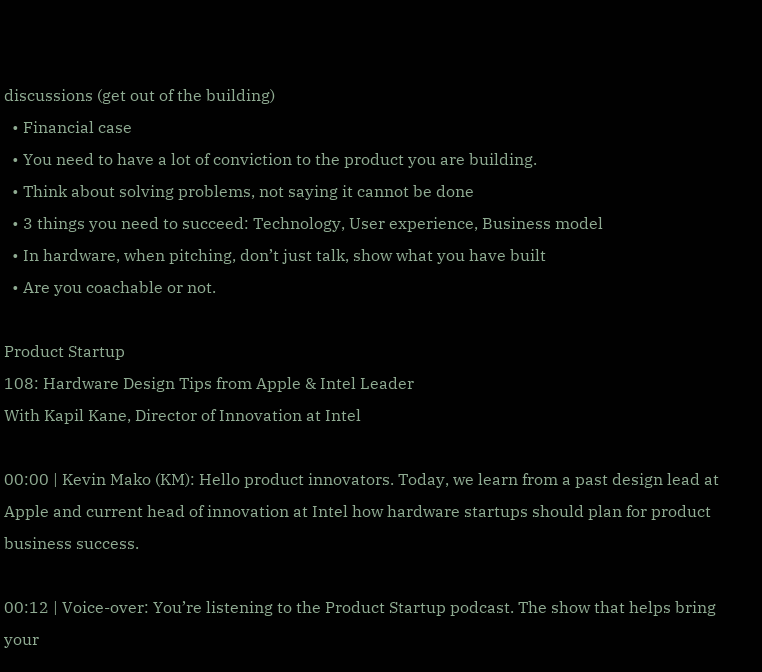discussions (get out of the building)
  • Financial case
  • You need to have a lot of conviction to the product you are building.
  • Think about solving problems, not saying it cannot be done
  • 3 things you need to succeed: Technology, User experience, Business model
  • In hardware, when pitching, don’t just talk, show what you have built
  • Are you coachable or not.

Product Startup
108: Hardware Design Tips from Apple & Intel Leader
With Kapil Kane, Director of Innovation at Intel

00:00 | Kevin Mako (KM): Hello product innovators. Today, we learn from a past design lead at Apple and current head of innovation at Intel how hardware startups should plan for product business success.

00:12 | Voice-over: You’re listening to the Product Startup podcast. The show that helps bring your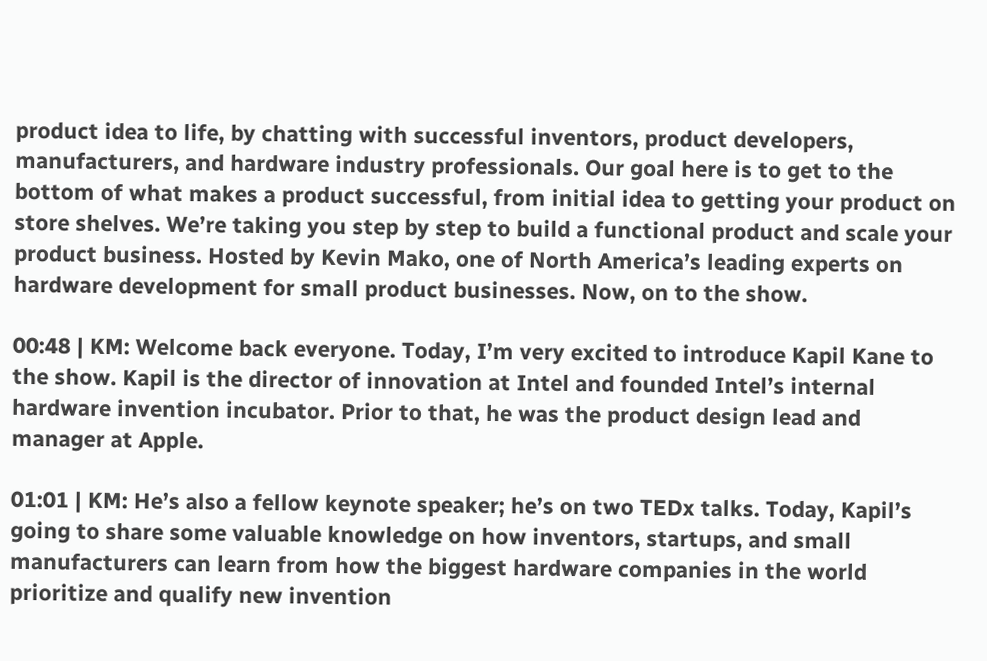product idea to life, by chatting with successful inventors, product developers, manufacturers, and hardware industry professionals. Our goal here is to get to the bottom of what makes a product successful, from initial idea to getting your product on store shelves. We’re taking you step by step to build a functional product and scale your product business. Hosted by Kevin Mako, one of North America’s leading experts on hardware development for small product businesses. Now, on to the show.

00:48 | KM: Welcome back everyone. Today, I’m very excited to introduce Kapil Kane to the show. Kapil is the director of innovation at Intel and founded Intel’s internal hardware invention incubator. Prior to that, he was the product design lead and manager at Apple.

01:01 | KM: He’s also a fellow keynote speaker; he’s on two TEDx talks. Today, Kapil’s going to share some valuable knowledge on how inventors, startups, and small manufacturers can learn from how the biggest hardware companies in the world prioritize and qualify new invention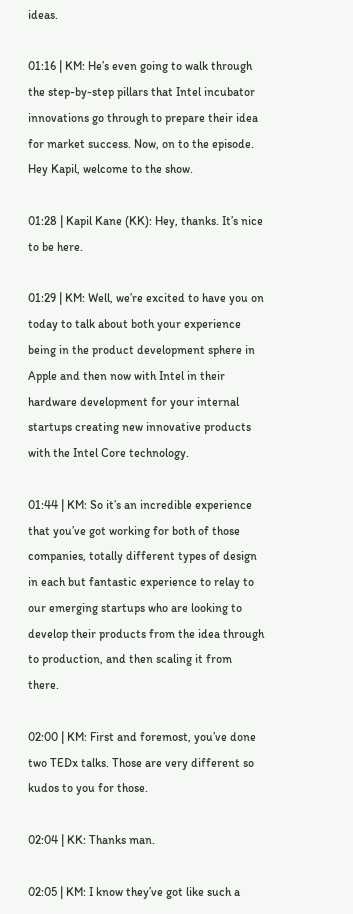ideas.

01:16 | KM: He’s even going to walk through the step-by-step pillars that Intel incubator innovations go through to prepare their idea for market success. Now, on to the episode. Hey Kapil, welcome to the show.

01:28 | Kapil Kane (KK): Hey, thanks. It’s nice to be here.

01:29 | KM: Well, we’re excited to have you on today to talk about both your experience being in the product development sphere in Apple and then now with Intel in their hardware development for your internal startups creating new innovative products with the Intel Core technology.

01:44 | KM: So it’s an incredible experience that you’ve got working for both of those companies, totally different types of design in each but fantastic experience to relay to our emerging startups who are looking to develop their products from the idea through to production, and then scaling it from there.

02:00 | KM: First and foremost, you’ve done two TEDx talks. Those are very different so kudos to you for those.

02:04 | KK: Thanks man.

02:05 | KM: I know they’ve got like such a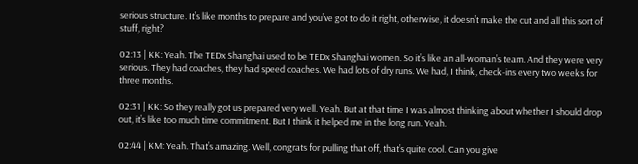serious structure. It’s like months to prepare and you’ve got to do it right, otherwise, it doesn’t make the cut and all this sort of stuff, right?

02:13 | KK: Yeah. The TEDx Shanghai used to be TEDx Shanghai women. So it’s like an all-woman’s team. And they were very serious. They had coaches, they had speed coaches. We had lots of dry runs. We had, I think, check-ins every two weeks for three months.

02:31 | KK: So they really got us prepared very well. Yeah. But at that time I was almost thinking about whether I should drop out, it’s like too much time commitment. But I think it helped me in the long run. Yeah.

02:44 | KM: Yeah. That’s amazing. Well, congrats for pulling that off, that’s quite cool. Can you give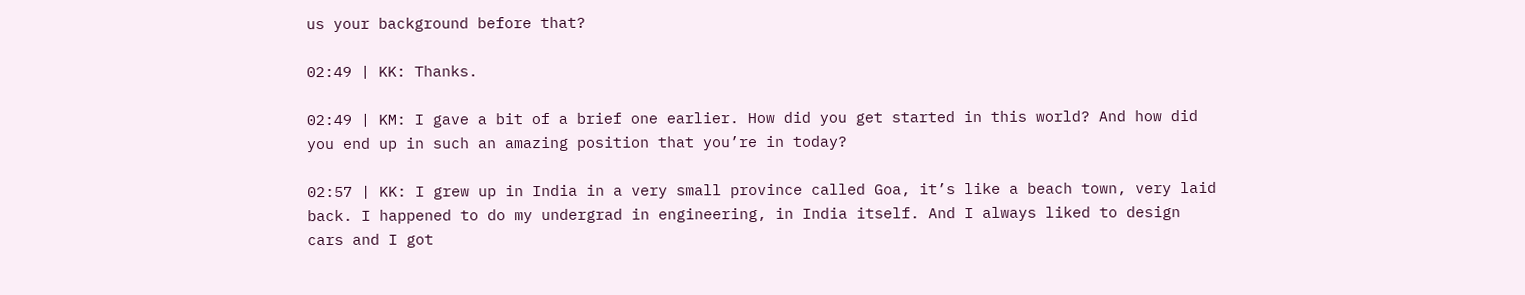us your background before that?

02:49 | KK: Thanks.

02:49 | KM: I gave a bit of a brief one earlier. How did you get started in this world? And how did you end up in such an amazing position that you’re in today?

02:57 | KK: I grew up in India in a very small province called Goa, it’s like a beach town, very laid back. I happened to do my undergrad in engineering, in India itself. And I always liked to design cars and I got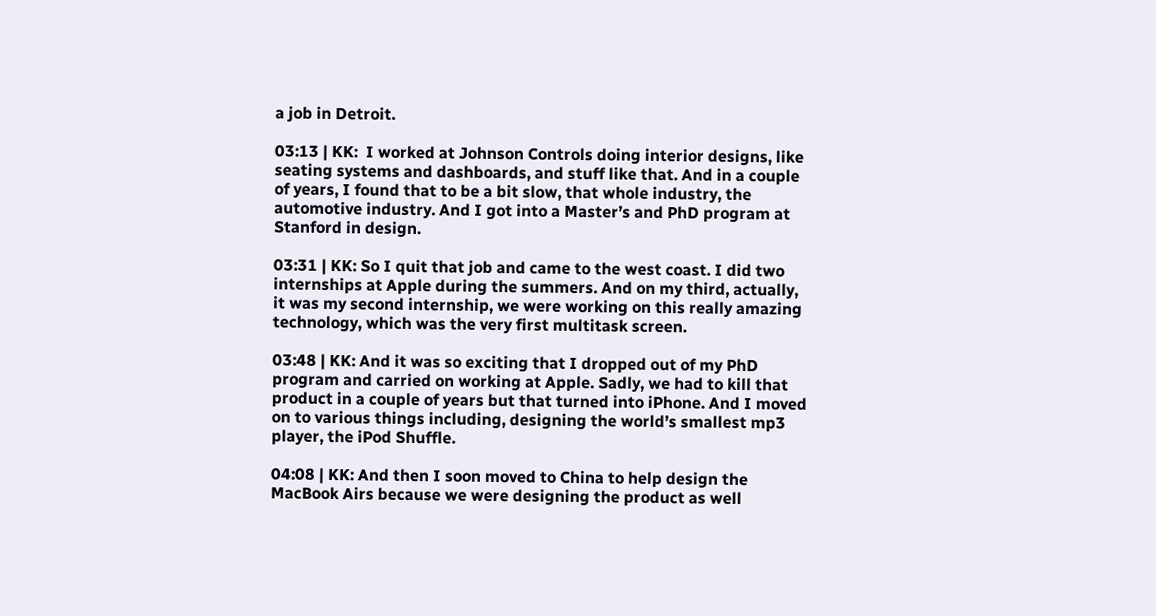a job in Detroit.

03:13 | KK:  I worked at Johnson Controls doing interior designs, like seating systems and dashboards, and stuff like that. And in a couple of years, I found that to be a bit slow, that whole industry, the automotive industry. And I got into a Master’s and PhD program at Stanford in design.

03:31 | KK: So I quit that job and came to the west coast. I did two internships at Apple during the summers. And on my third, actually, it was my second internship, we were working on this really amazing technology, which was the very first multitask screen.

03:48 | KK: And it was so exciting that I dropped out of my PhD program and carried on working at Apple. Sadly, we had to kill that product in a couple of years but that turned into iPhone. And I moved on to various things including, designing the world’s smallest mp3 player, the iPod Shuffle.

04:08 | KK: And then I soon moved to China to help design the MacBook Airs because we were designing the product as well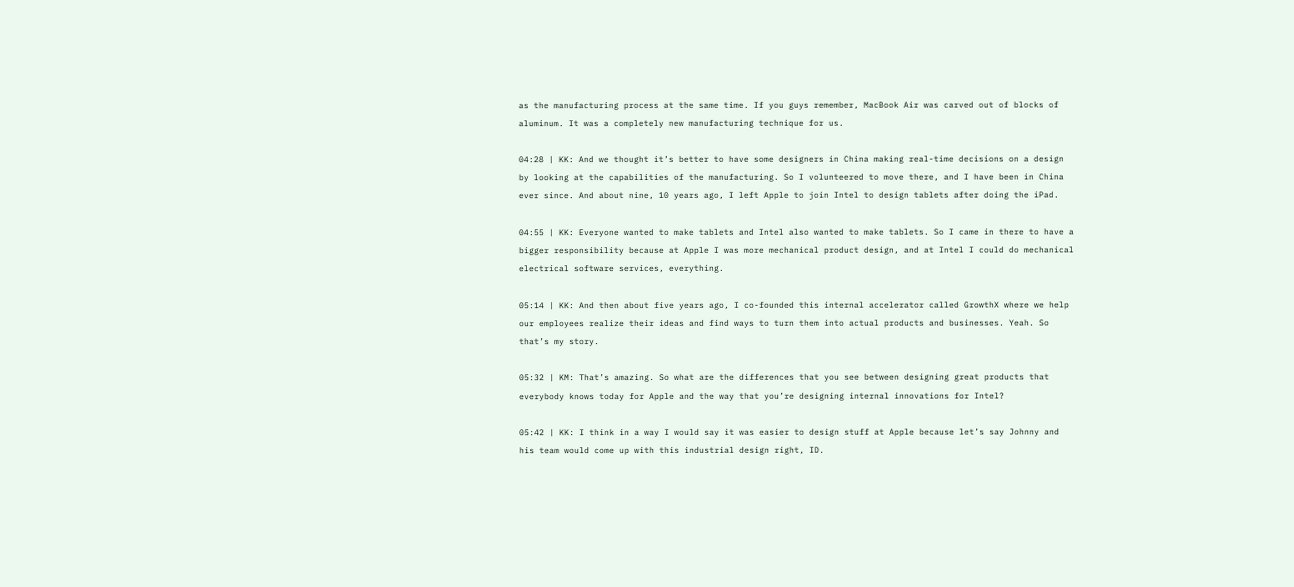as the manufacturing process at the same time. If you guys remember, MacBook Air was carved out of blocks of aluminum. It was a completely new manufacturing technique for us.

04:28 | KK: And we thought it’s better to have some designers in China making real-time decisions on a design by looking at the capabilities of the manufacturing. So I volunteered to move there, and I have been in China ever since. And about nine, 10 years ago, I left Apple to join Intel to design tablets after doing the iPad.

04:55 | KK: Everyone wanted to make tablets and Intel also wanted to make tablets. So I came in there to have a bigger responsibility because at Apple I was more mechanical product design, and at Intel I could do mechanical electrical software services, everything.

05:14 | KK: And then about five years ago, I co-founded this internal accelerator called GrowthX where we help our employees realize their ideas and find ways to turn them into actual products and businesses. Yeah. So that’s my story.

05:32 | KM: That’s amazing. So what are the differences that you see between designing great products that everybody knows today for Apple and the way that you’re designing internal innovations for Intel?

05:42 | KK: I think in a way I would say it was easier to design stuff at Apple because let’s say Johnny and his team would come up with this industrial design right, ID.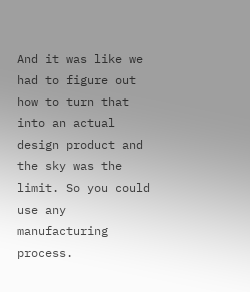And it was like we had to figure out how to turn that into an actual design product and the sky was the limit. So you could use any manufacturing process.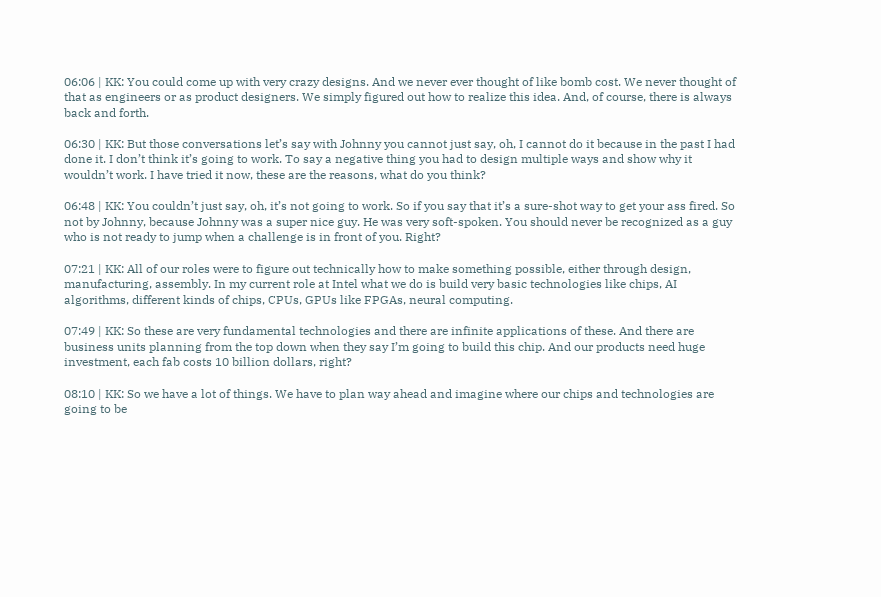06:06 | KK: You could come up with very crazy designs. And we never ever thought of like bomb cost. We never thought of that as engineers or as product designers. We simply figured out how to realize this idea. And, of course, there is always back and forth.

06:30 | KK: But those conversations let’s say with Johnny you cannot just say, oh, I cannot do it because in the past I had done it. I don’t think it’s going to work. To say a negative thing you had to design multiple ways and show why it wouldn’t work. I have tried it now, these are the reasons, what do you think?

06:48 | KK: You couldn’t just say, oh, it’s not going to work. So if you say that it’s a sure-shot way to get your ass fired. So not by Johnny, because Johnny was a super nice guy. He was very soft-spoken. You should never be recognized as a guy who is not ready to jump when a challenge is in front of you. Right?

07:21 | KK: All of our roles were to figure out technically how to make something possible, either through design, manufacturing, assembly. In my current role at Intel what we do is build very basic technologies like chips, AI algorithms, different kinds of chips, CPUs, GPUs like FPGAs, neural computing.

07:49 | KK: So these are very fundamental technologies and there are infinite applications of these. And there are business units planning from the top down when they say I’m going to build this chip. And our products need huge investment, each fab costs 10 billion dollars, right?

08:10 | KK: So we have a lot of things. We have to plan way ahead and imagine where our chips and technologies are going to be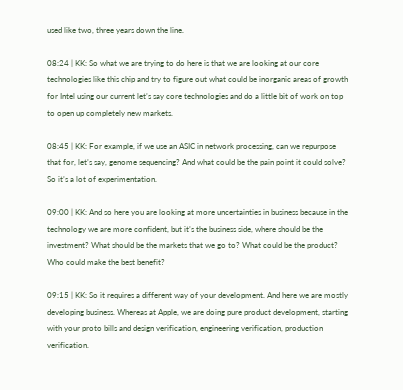used like two, three years down the line.

08:24 | KK: So what we are trying to do here is that we are looking at our core technologies like this chip and try to figure out what could be inorganic areas of growth for Intel using our current let’s say core technologies and do a little bit of work on top to open up completely new markets.

08:45 | KK: For example, if we use an ASIC in network processing, can we repurpose that for, let’s say, genome sequencing? And what could be the pain point it could solve? So it’s a lot of experimentation.

09:00 | KK: And so here you are looking at more uncertainties in business because in the technology we are more confident, but it’s the business side, where should be the investment? What should be the markets that we go to? What could be the product? Who could make the best benefit?

09:15 | KK: So it requires a different way of your development. And here we are mostly developing business. Whereas at Apple, we are doing pure product development, starting with your proto bills and design verification, engineering verification, production verification.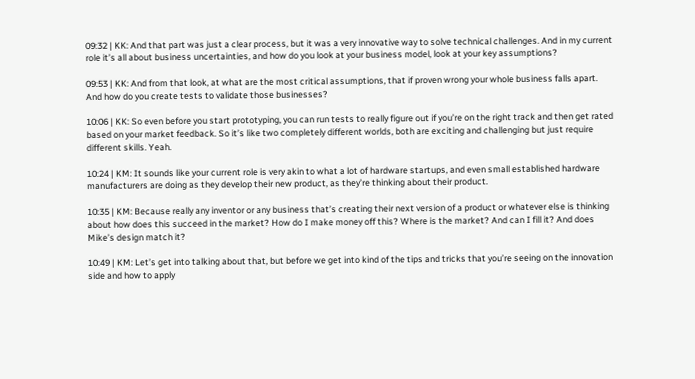09:32 | KK: And that part was just a clear process, but it was a very innovative way to solve technical challenges. And in my current role it’s all about business uncertainties, and how do you look at your business model, look at your key assumptions?

09:53 | KK: And from that look, at what are the most critical assumptions, that if proven wrong your whole business falls apart. And how do you create tests to validate those businesses?

10:06 | KK: So even before you start prototyping, you can run tests to really figure out if you’re on the right track and then get rated based on your market feedback. So it’s like two completely different worlds, both are exciting and challenging but just require different skills. Yeah.

10:24 | KM: It sounds like your current role is very akin to what a lot of hardware startups, and even small established hardware manufacturers are doing as they develop their new product, as they’re thinking about their product.

10:35 | KM: Because really any inventor or any business that’s creating their next version of a product or whatever else is thinking about how does this succeed in the market? How do I make money off this? Where is the market? And can I fill it? And does Mike’s design match it?

10:49 | KM: Let’s get into talking about that, but before we get into kind of the tips and tricks that you’re seeing on the innovation side and how to apply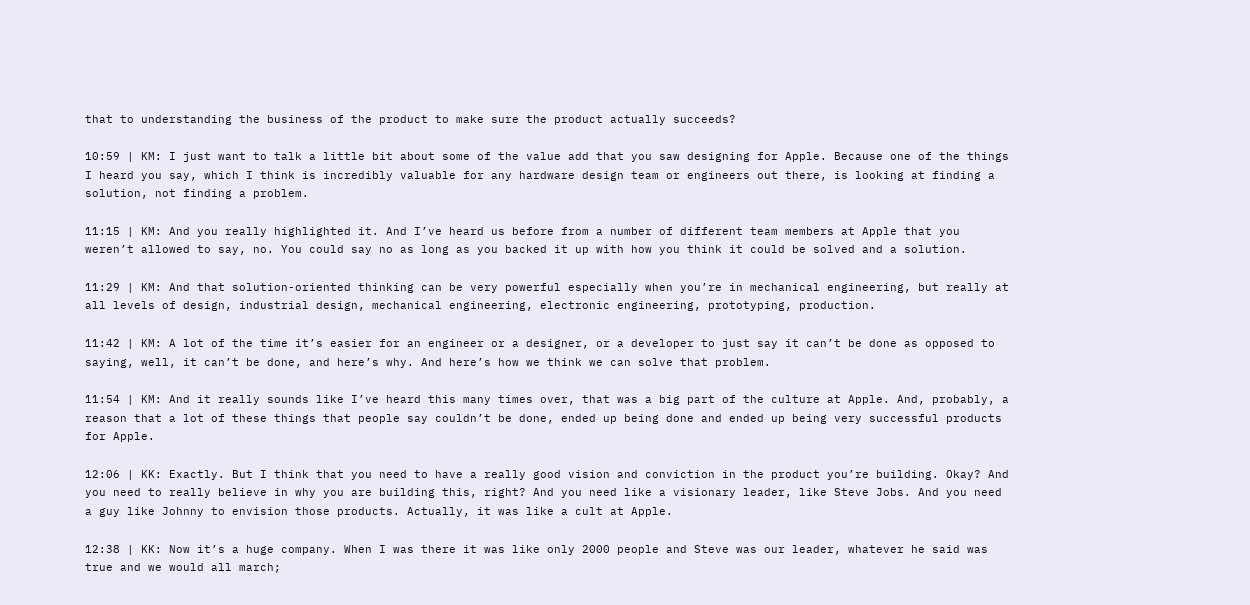that to understanding the business of the product to make sure the product actually succeeds?

10:59 | KM: I just want to talk a little bit about some of the value add that you saw designing for Apple. Because one of the things I heard you say, which I think is incredibly valuable for any hardware design team or engineers out there, is looking at finding a solution, not finding a problem.

11:15 | KM: And you really highlighted it. And I’ve heard us before from a number of different team members at Apple that you weren’t allowed to say, no. You could say no as long as you backed it up with how you think it could be solved and a solution.

11:29 | KM: And that solution-oriented thinking can be very powerful especially when you’re in mechanical engineering, but really at all levels of design, industrial design, mechanical engineering, electronic engineering, prototyping, production.

11:42 | KM: A lot of the time it’s easier for an engineer or a designer, or a developer to just say it can’t be done as opposed to saying, well, it can’t be done, and here’s why. And here’s how we think we can solve that problem.

11:54 | KM: And it really sounds like I’ve heard this many times over, that was a big part of the culture at Apple. And, probably, a reason that a lot of these things that people say couldn’t be done, ended up being done and ended up being very successful products for Apple.

12:06 | KK: Exactly. But I think that you need to have a really good vision and conviction in the product you’re building. Okay? And you need to really believe in why you are building this, right? And you need like a visionary leader, like Steve Jobs. And you need a guy like Johnny to envision those products. Actually, it was like a cult at Apple.

12:38 | KK: Now it’s a huge company. When I was there it was like only 2000 people and Steve was our leader, whatever he said was true and we would all march;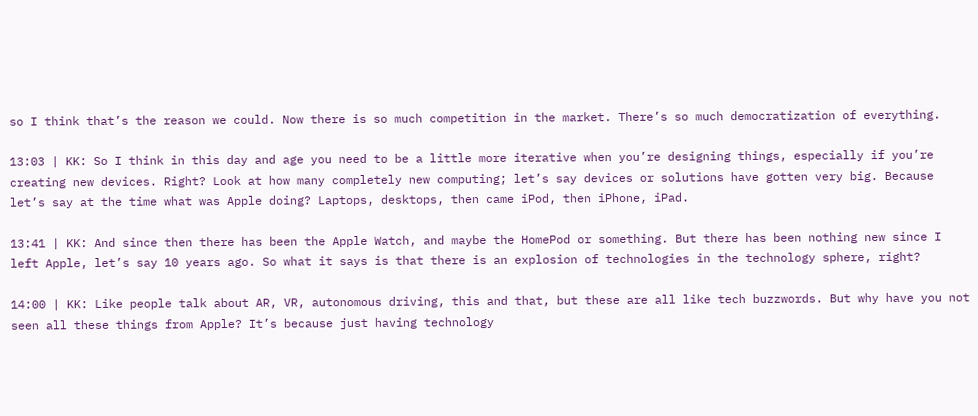so I think that’s the reason we could. Now there is so much competition in the market. There’s so much democratization of everything.

13:03 | KK: So I think in this day and age you need to be a little more iterative when you’re designing things, especially if you’re creating new devices. Right? Look at how many completely new computing; let’s say devices or solutions have gotten very big. Because let’s say at the time what was Apple doing? Laptops, desktops, then came iPod, then iPhone, iPad.

13:41 | KK: And since then there has been the Apple Watch, and maybe the HomePod or something. But there has been nothing new since I left Apple, let’s say 10 years ago. So what it says is that there is an explosion of technologies in the technology sphere, right?

14:00 | KK: Like people talk about AR, VR, autonomous driving, this and that, but these are all like tech buzzwords. But why have you not seen all these things from Apple? It’s because just having technology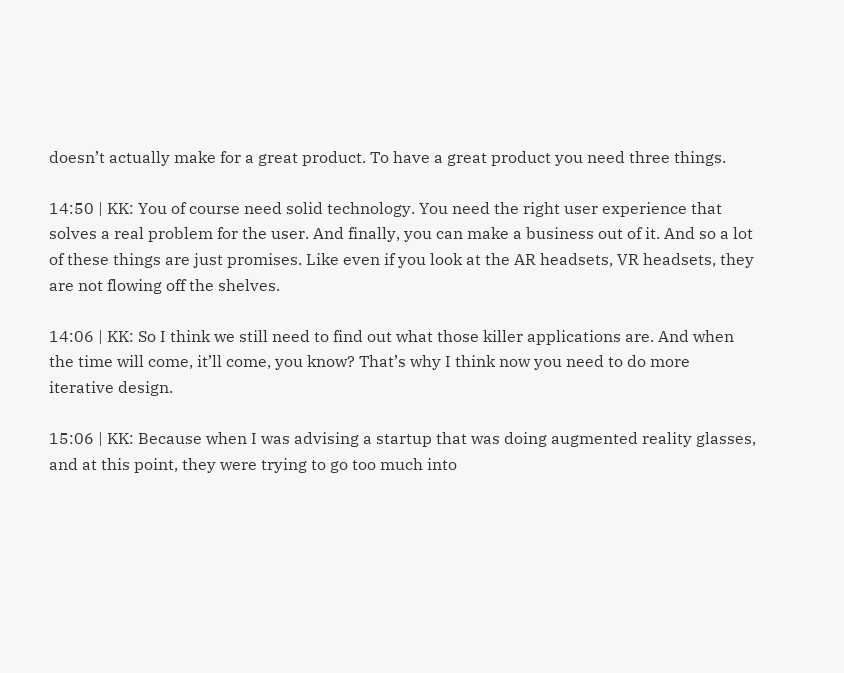doesn’t actually make for a great product. To have a great product you need three things.

14:50 | KK: You of course need solid technology. You need the right user experience that solves a real problem for the user. And finally, you can make a business out of it. And so a lot of these things are just promises. Like even if you look at the AR headsets, VR headsets, they are not flowing off the shelves.

14:06 | KK: So I think we still need to find out what those killer applications are. And when the time will come, it’ll come, you know? That’s why I think now you need to do more iterative design.

15:06 | KK: Because when I was advising a startup that was doing augmented reality glasses, and at this point, they were trying to go too much into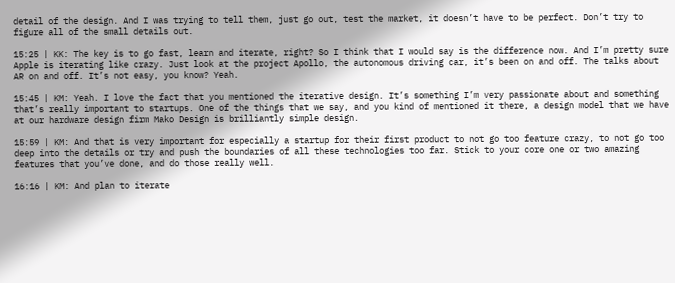detail of the design. And I was trying to tell them, just go out, test the market, it doesn’t have to be perfect. Don’t try to figure all of the small details out.

15:25 | KK: The key is to go fast, learn and iterate, right? So I think that I would say is the difference now. And I’m pretty sure Apple is iterating like crazy. Just look at the project Apollo, the autonomous driving car, it’s been on and off. The talks about AR on and off. It’s not easy, you know? Yeah.

15:45 | KM: Yeah. I love the fact that you mentioned the iterative design. It’s something I’m very passionate about and something that’s really important to startups. One of the things that we say, and you kind of mentioned it there, a design model that we have at our hardware design firm Mako Design is brilliantly simple design.

15:59 | KM: And that is very important for especially a startup for their first product to not go too feature crazy, to not go too deep into the details or try and push the boundaries of all these technologies too far. Stick to your core one or two amazing features that you’ve done, and do those really well.

16:16 | KM: And plan to iterate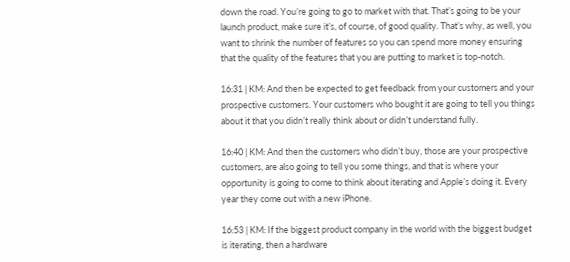down the road. You’re going to go to market with that. That’s going to be your launch product, make sure it’s, of course, of good quality. That’s why, as well, you want to shrink the number of features so you can spend more money ensuring that the quality of the features that you are putting to market is top-notch.

16:31 | KM: And then be expected to get feedback from your customers and your prospective customers. Your customers who bought it are going to tell you things about it that you didn’t really think about or didn’t understand fully.

16:40 | KM: And then the customers who didn’t buy, those are your prospective customers, are also going to tell you some things, and that is where your opportunity is going to come to think about iterating and Apple’s doing it. Every year they come out with a new iPhone.

16:53 | KM: If the biggest product company in the world with the biggest budget is iterating, then a hardware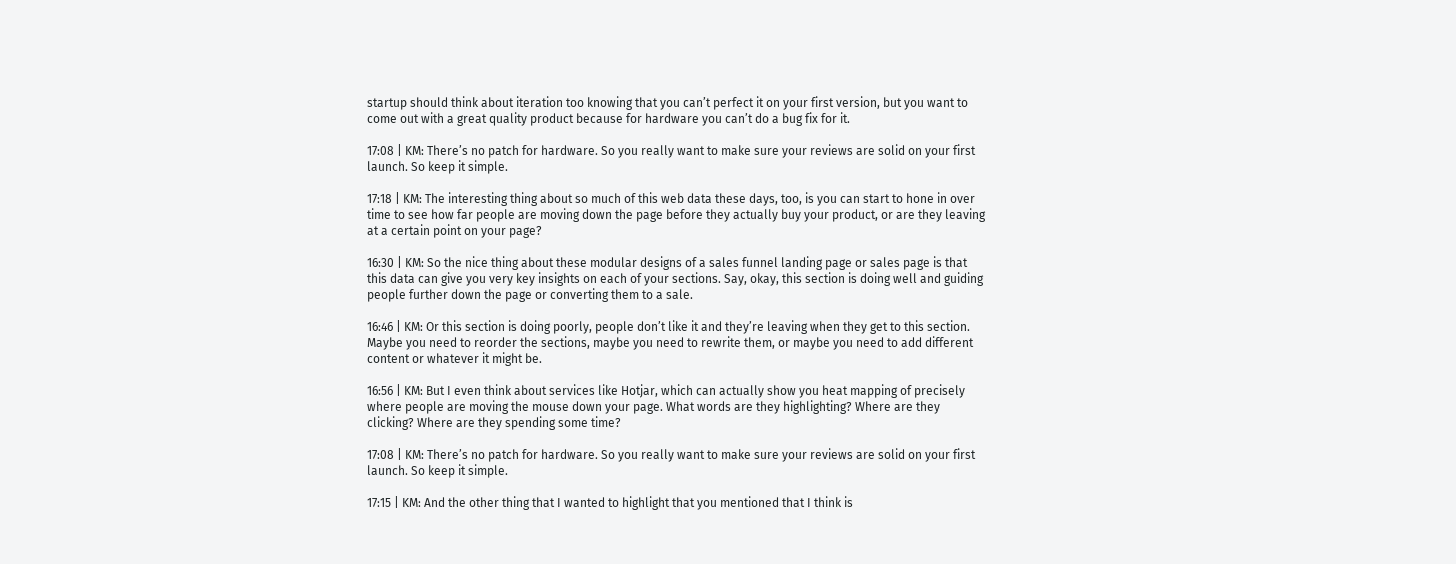startup should think about iteration too knowing that you can’t perfect it on your first version, but you want to come out with a great quality product because for hardware you can’t do a bug fix for it.

17:08 | KM: There’s no patch for hardware. So you really want to make sure your reviews are solid on your first launch. So keep it simple.

17:18 | KM: The interesting thing about so much of this web data these days, too, is you can start to hone in over time to see how far people are moving down the page before they actually buy your product, or are they leaving at a certain point on your page?

16:30 | KM: So the nice thing about these modular designs of a sales funnel landing page or sales page is that this data can give you very key insights on each of your sections. Say, okay, this section is doing well and guiding people further down the page or converting them to a sale.

16:46 | KM: Or this section is doing poorly, people don’t like it and they’re leaving when they get to this section. Maybe you need to reorder the sections, maybe you need to rewrite them, or maybe you need to add different content or whatever it might be.

16:56 | KM: But I even think about services like Hotjar, which can actually show you heat mapping of precisely where people are moving the mouse down your page. What words are they highlighting? Where are they clicking? Where are they spending some time?

17:08 | KM: There’s no patch for hardware. So you really want to make sure your reviews are solid on your first launch. So keep it simple.

17:15 | KM: And the other thing that I wanted to highlight that you mentioned that I think is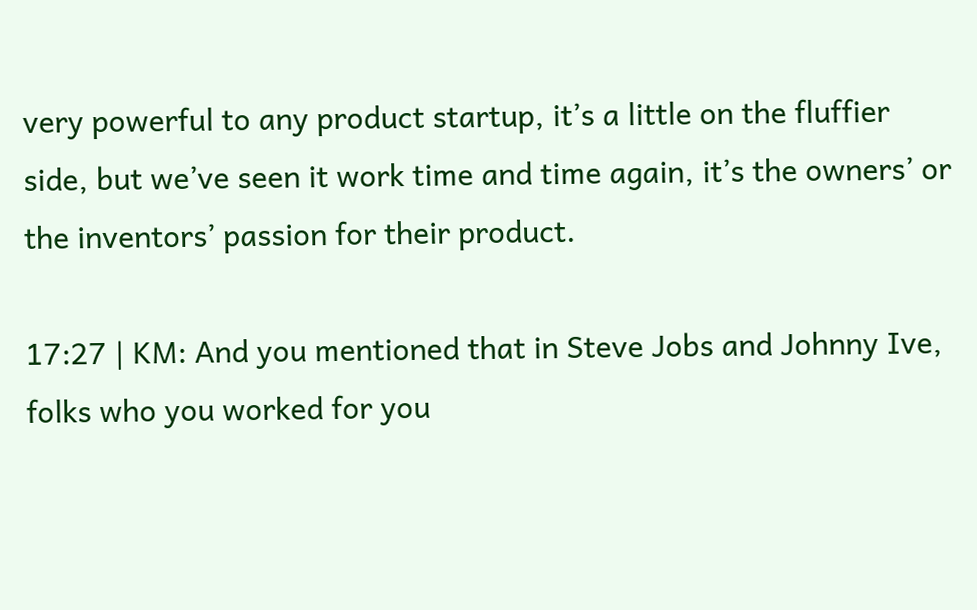very powerful to any product startup, it’s a little on the fluffier side, but we’ve seen it work time and time again, it’s the owners’ or the inventors’ passion for their product.

17:27 | KM: And you mentioned that in Steve Jobs and Johnny Ive, folks who you worked for you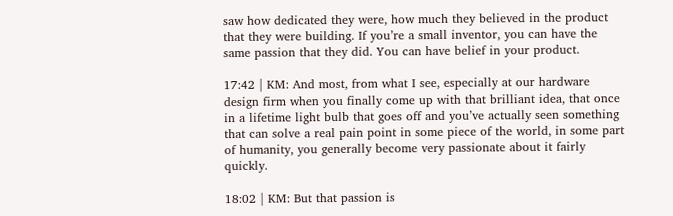saw how dedicated they were, how much they believed in the product that they were building. If you’re a small inventor, you can have the same passion that they did. You can have belief in your product.

17:42 | KM: And most, from what I see, especially at our hardware design firm when you finally come up with that brilliant idea, that once in a lifetime light bulb that goes off and you’ve actually seen something that can solve a real pain point in some piece of the world, in some part of humanity, you generally become very passionate about it fairly quickly.

18:02 | KM: But that passion is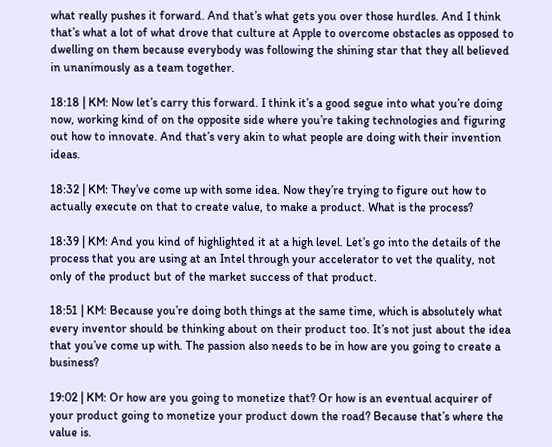what really pushes it forward. And that’s what gets you over those hurdles. And I think that’s what a lot of what drove that culture at Apple to overcome obstacles as opposed to dwelling on them because everybody was following the shining star that they all believed in unanimously as a team together.

18:18 | KM: Now let’s carry this forward. I think it’s a good segue into what you’re doing now, working kind of on the opposite side where you’re taking technologies and figuring out how to innovate. And that’s very akin to what people are doing with their invention ideas.

18:32 | KM: They’ve come up with some idea. Now they’re trying to figure out how to actually execute on that to create value, to make a product. What is the process?

18:39 | KM: And you kind of highlighted it at a high level. Let’s go into the details of the process that you are using at an Intel through your accelerator to vet the quality, not only of the product but of the market success of that product.

18:51 | KM: Because you’re doing both things at the same time, which is absolutely what every inventor should be thinking about on their product too. It’s not just about the idea that you’ve come up with. The passion also needs to be in how are you going to create a business?

19:02 | KM: Or how are you going to monetize that? Or how is an eventual acquirer of your product going to monetize your product down the road? Because that’s where the value is.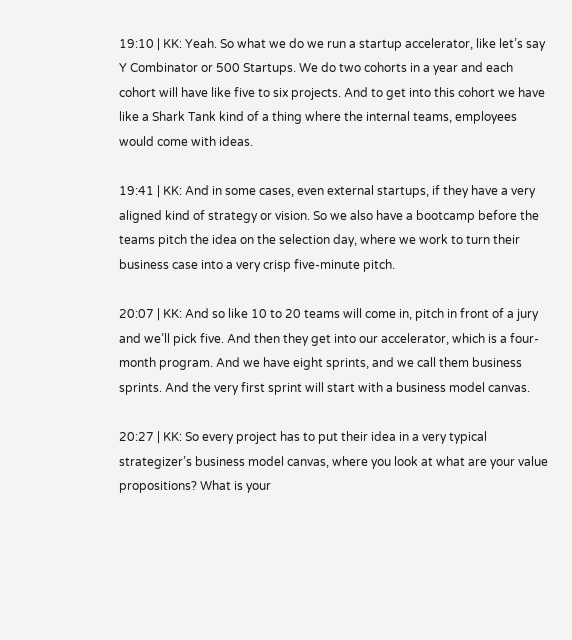19:10 | KK: Yeah. So what we do we run a startup accelerator, like let’s say Y Combinator or 500 Startups. We do two cohorts in a year and each cohort will have like five to six projects. And to get into this cohort we have like a Shark Tank kind of a thing where the internal teams, employees would come with ideas.

19:41 | KK: And in some cases, even external startups, if they have a very aligned kind of strategy or vision. So we also have a bootcamp before the teams pitch the idea on the selection day, where we work to turn their business case into a very crisp five-minute pitch.

20:07 | KK: And so like 10 to 20 teams will come in, pitch in front of a jury and we’ll pick five. And then they get into our accelerator, which is a four-month program. And we have eight sprints, and we call them business sprints. And the very first sprint will start with a business model canvas.

20:27 | KK: So every project has to put their idea in a very typical strategizer’s business model canvas, where you look at what are your value propositions? What is your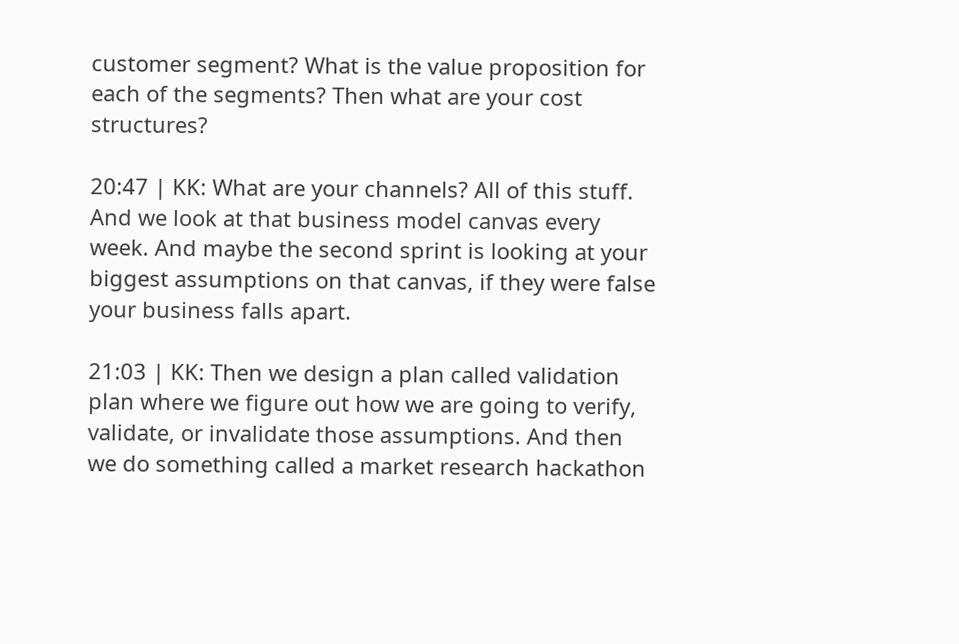customer segment? What is the value proposition for each of the segments? Then what are your cost structures?

20:47 | KK: What are your channels? All of this stuff. And we look at that business model canvas every week. And maybe the second sprint is looking at your biggest assumptions on that canvas, if they were false your business falls apart.

21:03 | KK: Then we design a plan called validation plan where we figure out how we are going to verify, validate, or invalidate those assumptions. And then we do something called a market research hackathon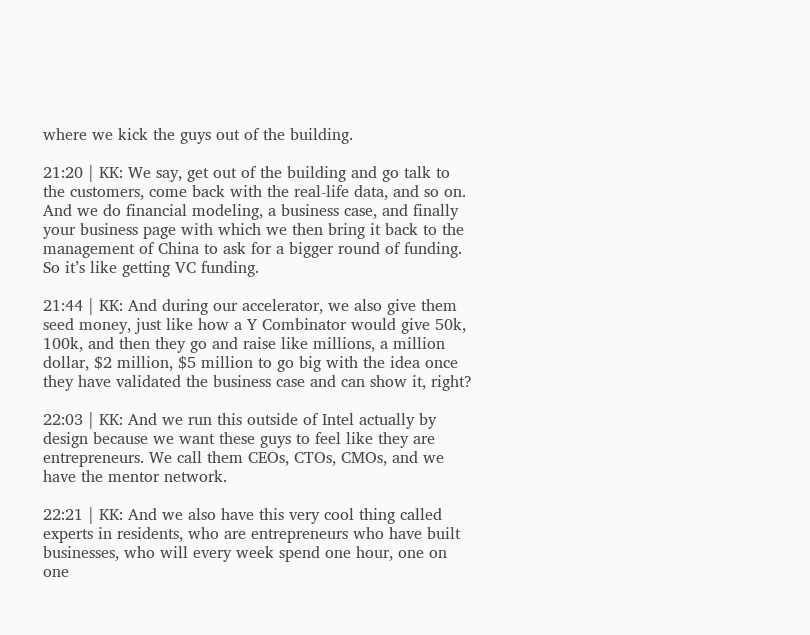where we kick the guys out of the building.

21:20 | KK: We say, get out of the building and go talk to the customers, come back with the real-life data, and so on. And we do financial modeling, a business case, and finally your business page with which we then bring it back to the management of China to ask for a bigger round of funding. So it’s like getting VC funding.

21:44 | KK: And during our accelerator, we also give them seed money, just like how a Y Combinator would give 50k, 100k, and then they go and raise like millions, a million dollar, $2 million, $5 million to go big with the idea once they have validated the business case and can show it, right?

22:03 | KK: And we run this outside of Intel actually by design because we want these guys to feel like they are entrepreneurs. We call them CEOs, CTOs, CMOs, and we have the mentor network.

22:21 | KK: And we also have this very cool thing called experts in residents, who are entrepreneurs who have built businesses, who will every week spend one hour, one on one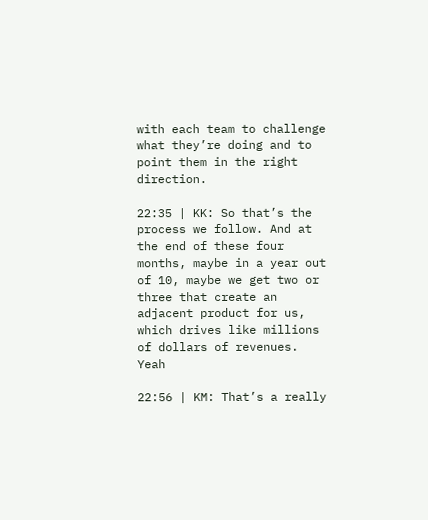with each team to challenge what they’re doing and to point them in the right direction.

22:35 | KK: So that’s the process we follow. And at the end of these four months, maybe in a year out of 10, maybe we get two or three that create an adjacent product for us, which drives like millions of dollars of revenues. Yeah

22:56 | KM: That’s a really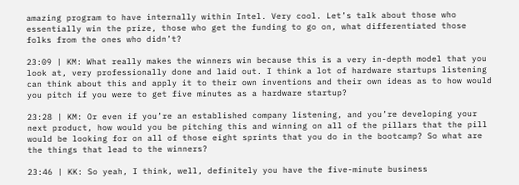amazing program to have internally within Intel. Very cool. Let’s talk about those who essentially win the prize, those who get the funding to go on, what differentiated those folks from the ones who didn’t?

23:09 | KM: What really makes the winners win because this is a very in-depth model that you look at, very professionally done and laid out. I think a lot of hardware startups listening can think about this and apply it to their own inventions and their own ideas as to how would you pitch if you were to get five minutes as a hardware startup?

23:28 | KM: Or even if you’re an established company listening, and you’re developing your next product, how would you be pitching this and winning on all of the pillars that the pill would be looking for on all of those eight sprints that you do in the bootcamp? So what are the things that lead to the winners?

23:46 | KK: So yeah, I think, well, definitely you have the five-minute business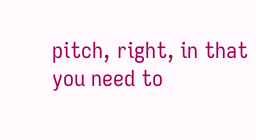pitch, right, in that you need to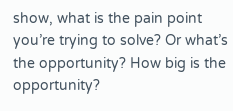show, what is the pain point you’re trying to solve? Or what’s the opportunity? How big is the opportunity?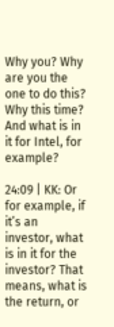Why you? Why are you the one to do this? Why this time? And what is in it for Intel, for example?

24:09 | KK: Or for example, if it’s an investor, what is in it for the investor? That means, what is the return, or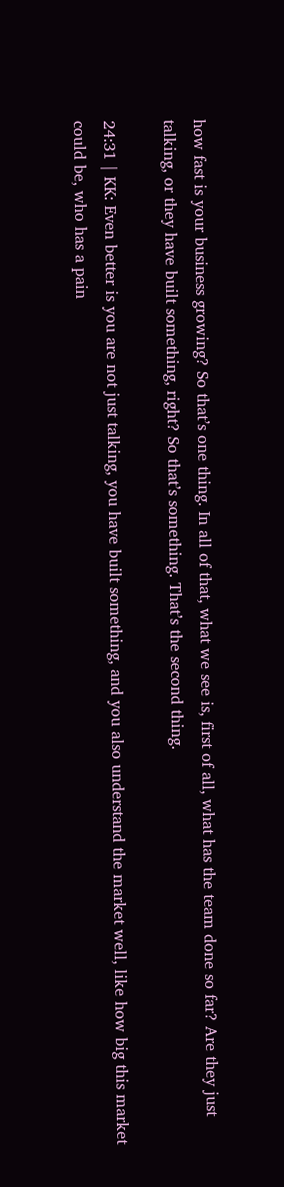how fast is your business growing? So that’s one thing. In all of that, what we see is, first of all, what has the team done so far? Are they just talking, or they have built something, right? So that’s something. That’s the second thing.

24:31 | KK: Even better is you are not just talking, you have built something, and you also understand the market well, like how big this market could be, who has a pain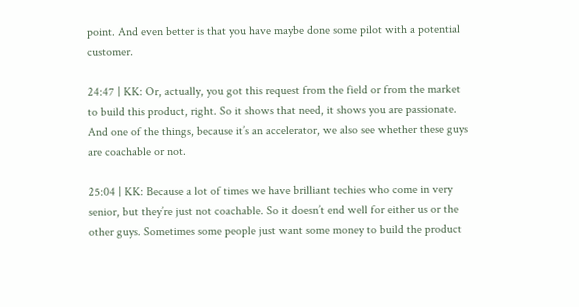point. And even better is that you have maybe done some pilot with a potential customer.

24:47 | KK: Or, actually, you got this request from the field or from the market to build this product, right. So it shows that need, it shows you are passionate. And one of the things, because it’s an accelerator, we also see whether these guys are coachable or not.

25:04 | KK: Because a lot of times we have brilliant techies who come in very senior, but they’re just not coachable. So it doesn’t end well for either us or the other guys. Sometimes some people just want some money to build the product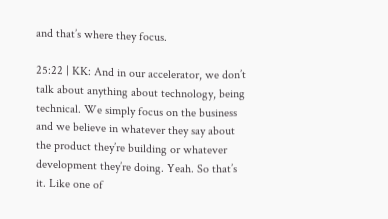and that’s where they focus.

25:22 | KK: And in our accelerator, we don’t talk about anything about technology, being technical. We simply focus on the business and we believe in whatever they say about the product they’re building or whatever development they’re doing. Yeah. So that’s it. Like one of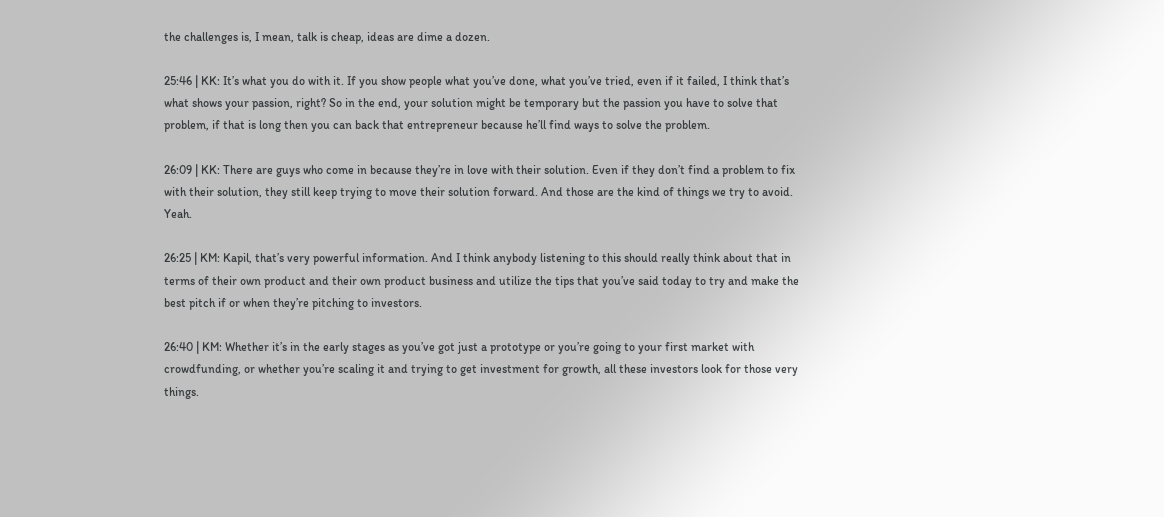the challenges is, I mean, talk is cheap, ideas are dime a dozen.

25:46 | KK: It’s what you do with it. If you show people what you’ve done, what you’ve tried, even if it failed, I think that’s what shows your passion, right? So in the end, your solution might be temporary but the passion you have to solve that problem, if that is long then you can back that entrepreneur because he’ll find ways to solve the problem.

26:09 | KK: There are guys who come in because they’re in love with their solution. Even if they don’t find a problem to fix with their solution, they still keep trying to move their solution forward. And those are the kind of things we try to avoid. Yeah.

26:25 | KM: Kapil, that’s very powerful information. And I think anybody listening to this should really think about that in terms of their own product and their own product business and utilize the tips that you’ve said today to try and make the best pitch if or when they’re pitching to investors.

26:40 | KM: Whether it’s in the early stages as you’ve got just a prototype or you’re going to your first market with crowdfunding, or whether you’re scaling it and trying to get investment for growth, all these investors look for those very things.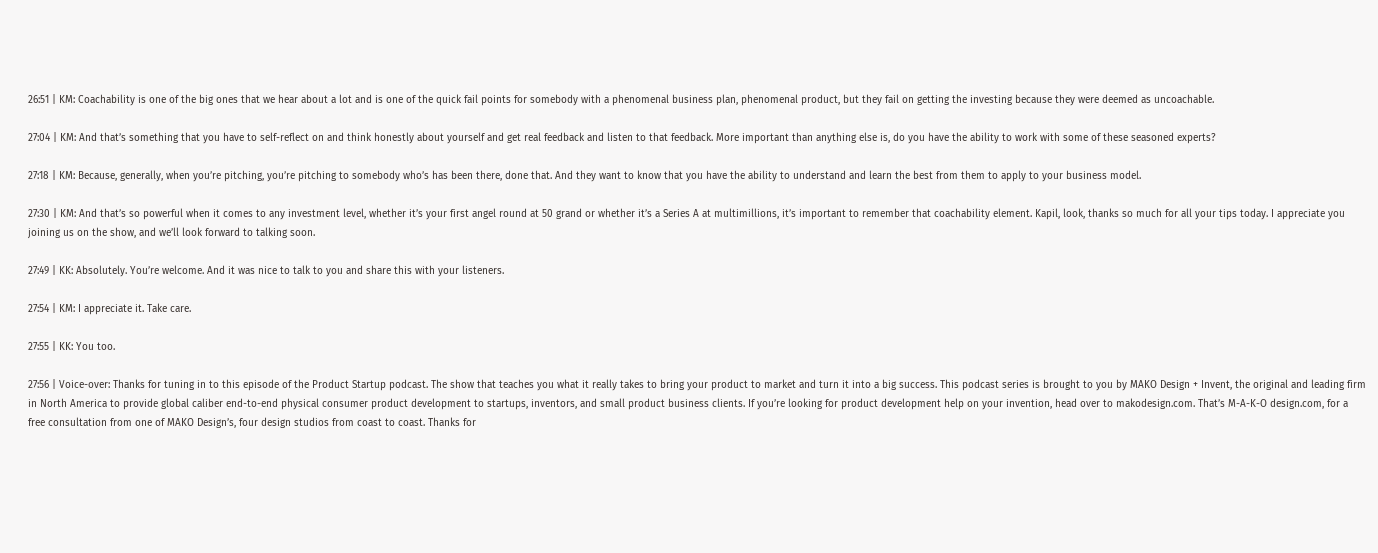26:51 | KM: Coachability is one of the big ones that we hear about a lot and is one of the quick fail points for somebody with a phenomenal business plan, phenomenal product, but they fail on getting the investing because they were deemed as uncoachable.

27:04 | KM: And that’s something that you have to self-reflect on and think honestly about yourself and get real feedback and listen to that feedback. More important than anything else is, do you have the ability to work with some of these seasoned experts?

27:18 | KM: Because, generally, when you’re pitching, you’re pitching to somebody who’s has been there, done that. And they want to know that you have the ability to understand and learn the best from them to apply to your business model.

27:30 | KM: And that’s so powerful when it comes to any investment level, whether it’s your first angel round at 50 grand or whether it’s a Series A at multimillions, it’s important to remember that coachability element. Kapil, look, thanks so much for all your tips today. I appreciate you joining us on the show, and we’ll look forward to talking soon.

27:49 | KK: Absolutely. You’re welcome. And it was nice to talk to you and share this with your listeners.

27:54 | KM: I appreciate it. Take care.

27:55 | KK: You too.

27:56 | Voice-over: Thanks for tuning in to this episode of the Product Startup podcast. The show that teaches you what it really takes to bring your product to market and turn it into a big success. This podcast series is brought to you by MAKO Design + Invent, the original and leading firm in North America to provide global caliber end-to-end physical consumer product development to startups, inventors, and small product business clients. If you’re looking for product development help on your invention, head over to makodesign.com. That’s M-A-K-O design.com, for a free consultation from one of MAKO Design’s, four design studios from coast to coast. Thanks for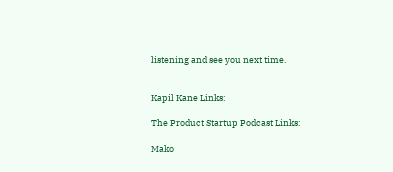listening and see you next time.


Kapil Kane Links:

The Product Startup Podcast Links:

Mako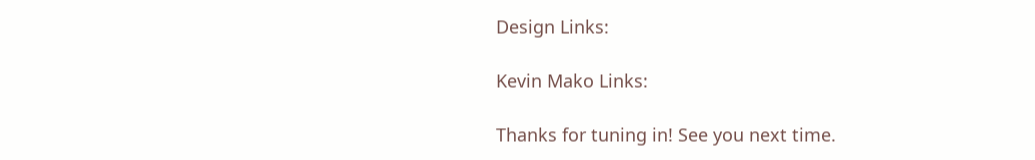Design Links:

Kevin Mako Links:

Thanks for tuning in! See you next time.